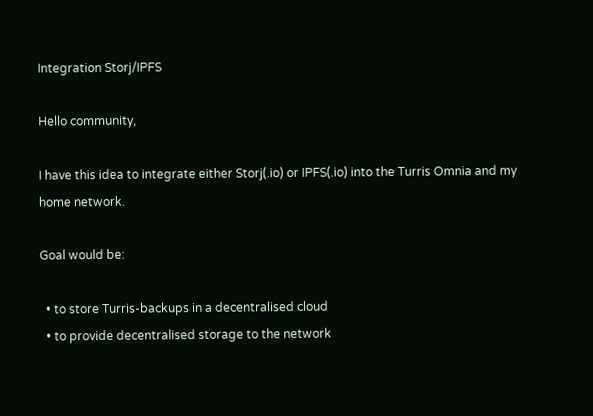Integration Storj/IPFS

Hello community,

I have this idea to integrate either Storj(.io) or IPFS(.io) into the Turris Omnia and my home network.

Goal would be:

  • to store Turris-backups in a decentralised cloud
  • to provide decentralised storage to the network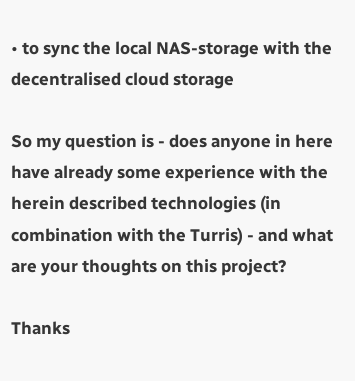• to sync the local NAS-storage with the decentralised cloud storage

So my question is - does anyone in here have already some experience with the herein described technologies (in combination with the Turris) - and what are your thoughts on this project?

Thanks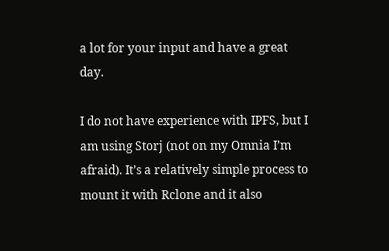a lot for your input and have a great day.

I do not have experience with IPFS, but I am using Storj (not on my Omnia I’m afraid). It’s a relatively simple process to mount it with Rclone and it also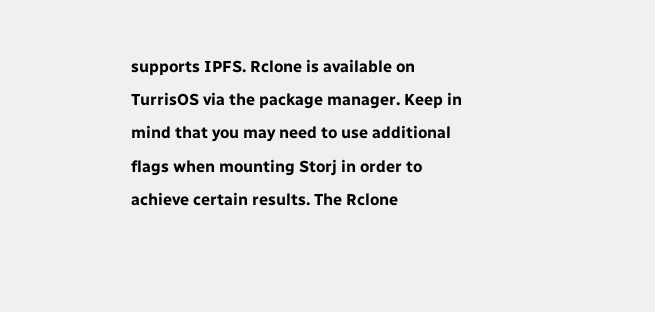supports IPFS. Rclone is available on TurrisOS via the package manager. Keep in mind that you may need to use additional flags when mounting Storj in order to achieve certain results. The Rclone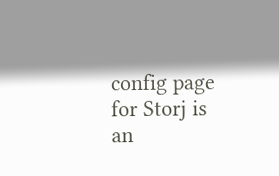config page for Storj is an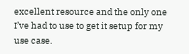excellent resource and the only one I’ve had to use to get it setup for my use case.